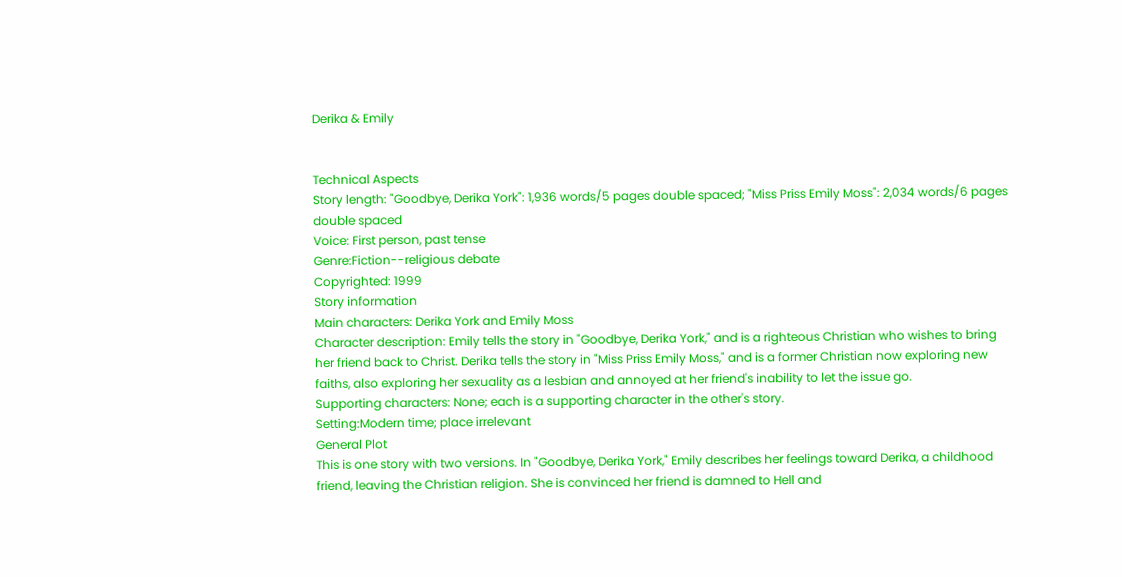Derika & Emily


Technical Aspects
Story length: "Goodbye, Derika York": 1,936 words/5 pages double spaced; "Miss Priss Emily Moss": 2,034 words/6 pages double spaced
Voice: First person, past tense
Genre:Fiction--religious debate
Copyrighted: 1999
Story information
Main characters: Derika York and Emily Moss
Character description: Emily tells the story in "Goodbye, Derika York," and is a righteous Christian who wishes to bring her friend back to Christ. Derika tells the story in "Miss Priss Emily Moss," and is a former Christian now exploring new faiths, also exploring her sexuality as a lesbian and annoyed at her friend's inability to let the issue go.
Supporting characters: None; each is a supporting character in the other's story.
Setting:Modern time; place irrelevant
General Plot
This is one story with two versions. In "Goodbye, Derika York," Emily describes her feelings toward Derika, a childhood friend, leaving the Christian religion. She is convinced her friend is damned to Hell and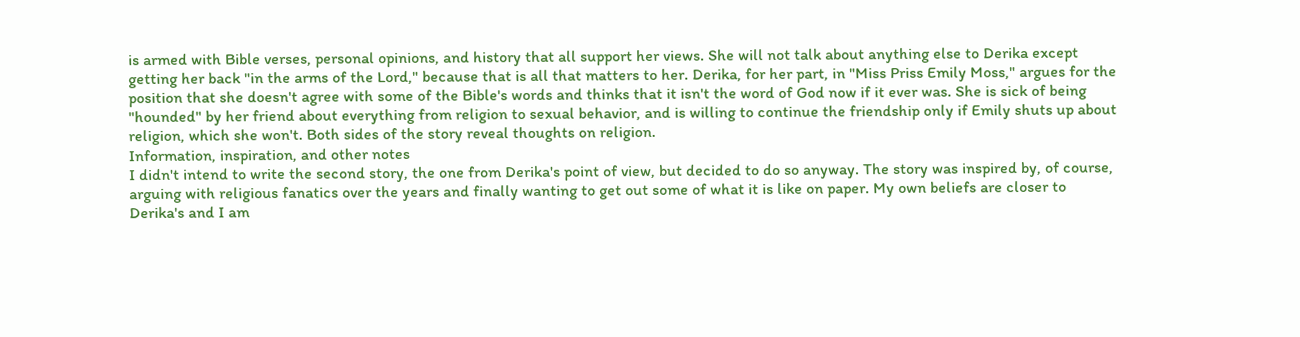is armed with Bible verses, personal opinions, and history that all support her views. She will not talk about anything else to Derika except getting her back "in the arms of the Lord," because that is all that matters to her. Derika, for her part, in "Miss Priss Emily Moss," argues for the position that she doesn't agree with some of the Bible's words and thinks that it isn't the word of God now if it ever was. She is sick of being "hounded" by her friend about everything from religion to sexual behavior, and is willing to continue the friendship only if Emily shuts up about religion, which she won't. Both sides of the story reveal thoughts on religion.
Information, inspiration, and other notes
I didn't intend to write the second story, the one from Derika's point of view, but decided to do so anyway. The story was inspired by, of course, arguing with religious fanatics over the years and finally wanting to get out some of what it is like on paper. My own beliefs are closer to Derika's and I am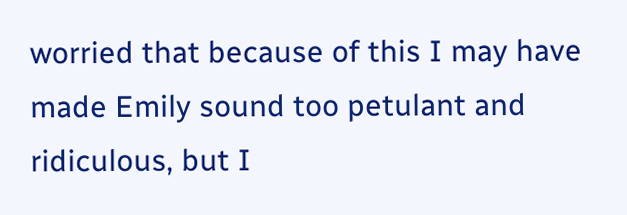worried that because of this I may have made Emily sound too petulant and ridiculous, but I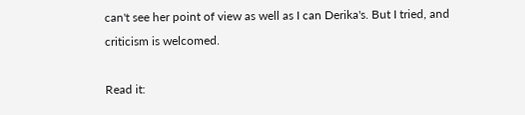can't see her point of view as well as I can Derika's. But I tried, and criticism is welcomed.

Read it: